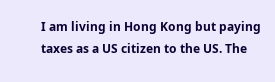I am living in Hong Kong but paying taxes as a US citizen to the US. The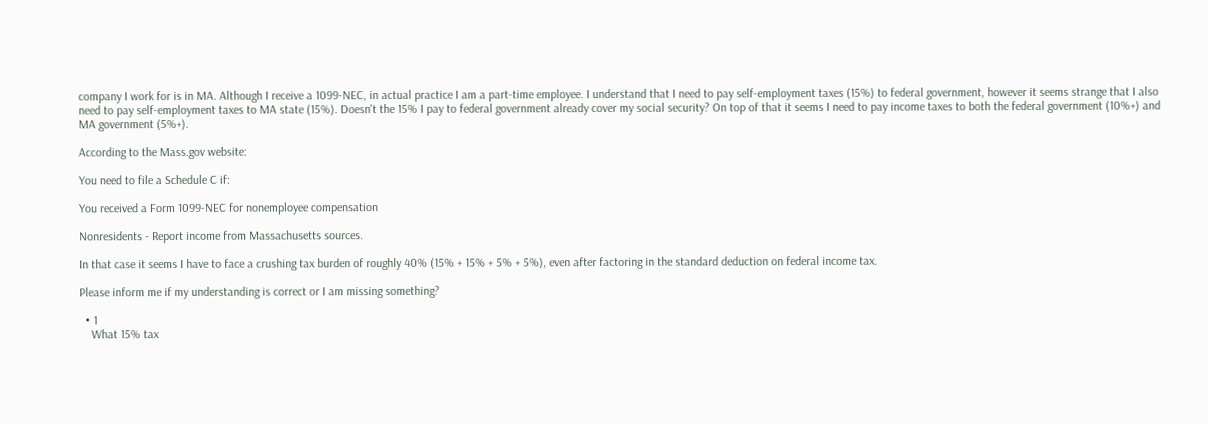company I work for is in MA. Although I receive a 1099-NEC, in actual practice I am a part-time employee. I understand that I need to pay self-employment taxes (15%) to federal government, however it seems strange that I also need to pay self-employment taxes to MA state (15%). Doesn't the 15% I pay to federal government already cover my social security? On top of that it seems I need to pay income taxes to both the federal government (10%+) and MA government (5%+).

According to the Mass.gov website:

You need to file a Schedule C if:

You received a Form 1099-NEC for nonemployee compensation

Nonresidents - Report income from Massachusetts sources.

In that case it seems I have to face a crushing tax burden of roughly 40% (15% + 15% + 5% + 5%), even after factoring in the standard deduction on federal income tax.

Please inform me if my understanding is correct or I am missing something?

  • 1
    What 15% tax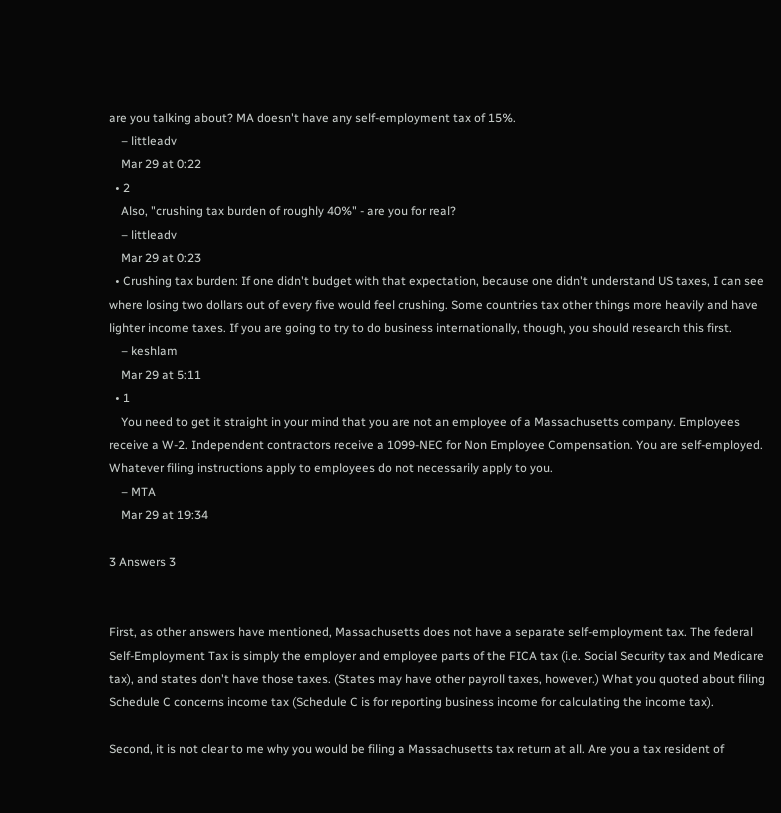are you talking about? MA doesn't have any self-employment tax of 15%.
    – littleadv
    Mar 29 at 0:22
  • 2
    Also, "crushing tax burden of roughly 40%" - are you for real?
    – littleadv
    Mar 29 at 0:23
  • Crushing tax burden: If one didn't budget with that expectation, because one didn't understand US taxes, I can see where losing two dollars out of every five would feel crushing. Some countries tax other things more heavily and have lighter income taxes. If you are going to try to do business internationally, though, you should research this first.
    – keshlam
    Mar 29 at 5:11
  • 1
    You need to get it straight in your mind that you are not an employee of a Massachusetts company. Employees receive a W-2. Independent contractors receive a 1099-NEC for Non Employee Compensation. You are self-employed. Whatever filing instructions apply to employees do not necessarily apply to you.
    – MTA
    Mar 29 at 19:34

3 Answers 3


First, as other answers have mentioned, Massachusetts does not have a separate self-employment tax. The federal Self-Employment Tax is simply the employer and employee parts of the FICA tax (i.e. Social Security tax and Medicare tax), and states don't have those taxes. (States may have other payroll taxes, however.) What you quoted about filing Schedule C concerns income tax (Schedule C is for reporting business income for calculating the income tax).

Second, it is not clear to me why you would be filing a Massachusetts tax return at all. Are you a tax resident of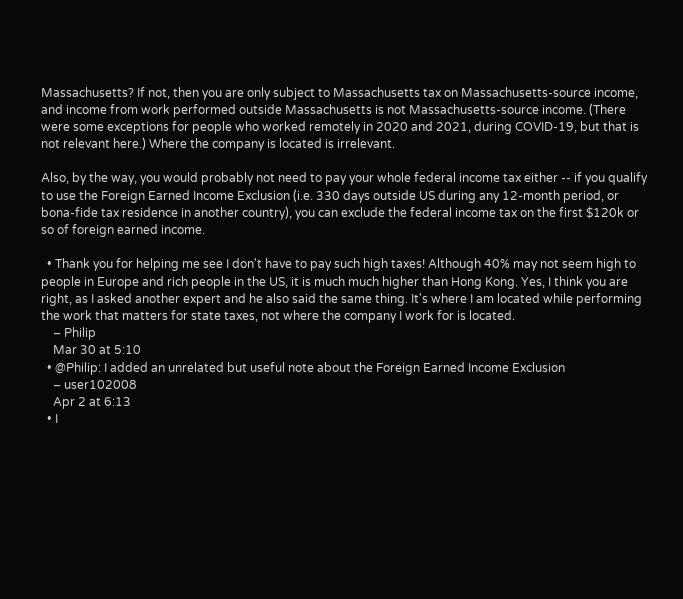Massachusetts? If not, then you are only subject to Massachusetts tax on Massachusetts-source income, and income from work performed outside Massachusetts is not Massachusetts-source income. (There were some exceptions for people who worked remotely in 2020 and 2021, during COVID-19, but that is not relevant here.) Where the company is located is irrelevant.

Also, by the way, you would probably not need to pay your whole federal income tax either -- if you qualify to use the Foreign Earned Income Exclusion (i.e. 330 days outside US during any 12-month period, or bona-fide tax residence in another country), you can exclude the federal income tax on the first $120k or so of foreign earned income.

  • Thank you for helping me see I don't have to pay such high taxes! Although 40% may not seem high to people in Europe and rich people in the US, it is much much higher than Hong Kong. Yes, I think you are right, as I asked another expert and he also said the same thing. It's where I am located while performing the work that matters for state taxes, not where the company I work for is located.
    – Philip
    Mar 30 at 5:10
  • @Philip: I added an unrelated but useful note about the Foreign Earned Income Exclusion
    – user102008
    Apr 2 at 6:13
  • I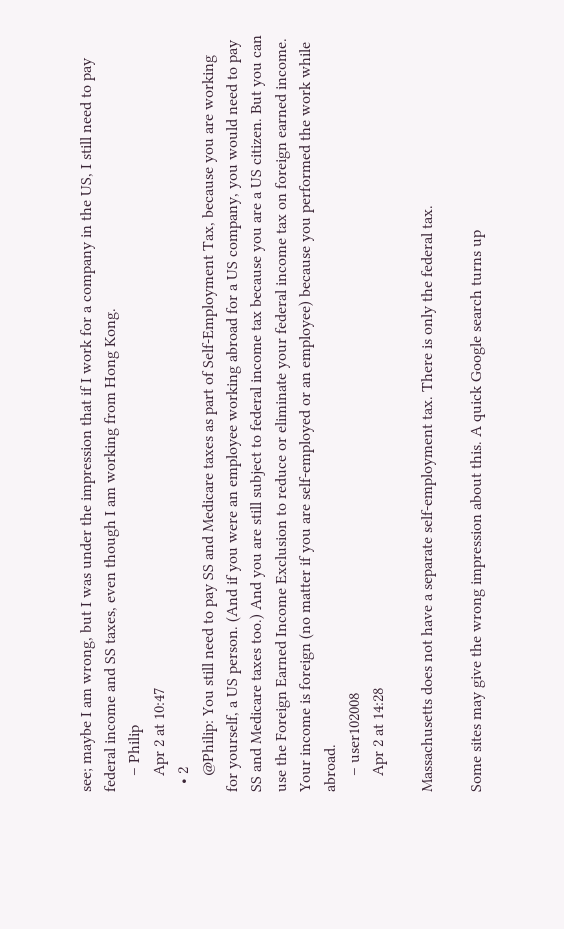see; maybe I am wrong, but I was under the impression that if I work for a company in the US, I still need to pay federal income and SS taxes, even though I am working from Hong Kong.
    – Philip
    Apr 2 at 10:47
  • 2
    @Philip: You still need to pay SS and Medicare taxes as part of Self-Employment Tax, because you are working for yourself, a US person. (And if you were an employee working abroad for a US company, you would need to pay SS and Medicare taxes too.) And you are still subject to federal income tax because you are a US citizen. But you can use the Foreign Earned Income Exclusion to reduce or eliminate your federal income tax on foreign earned income. Your income is foreign (no matter if you are self-employed or an employee) because you performed the work while abroad.
    – user102008
    Apr 2 at 14:28

Massachusetts does not have a separate self-employment tax. There is only the federal tax.

Some sites may give the wrong impression about this. A quick Google search turns up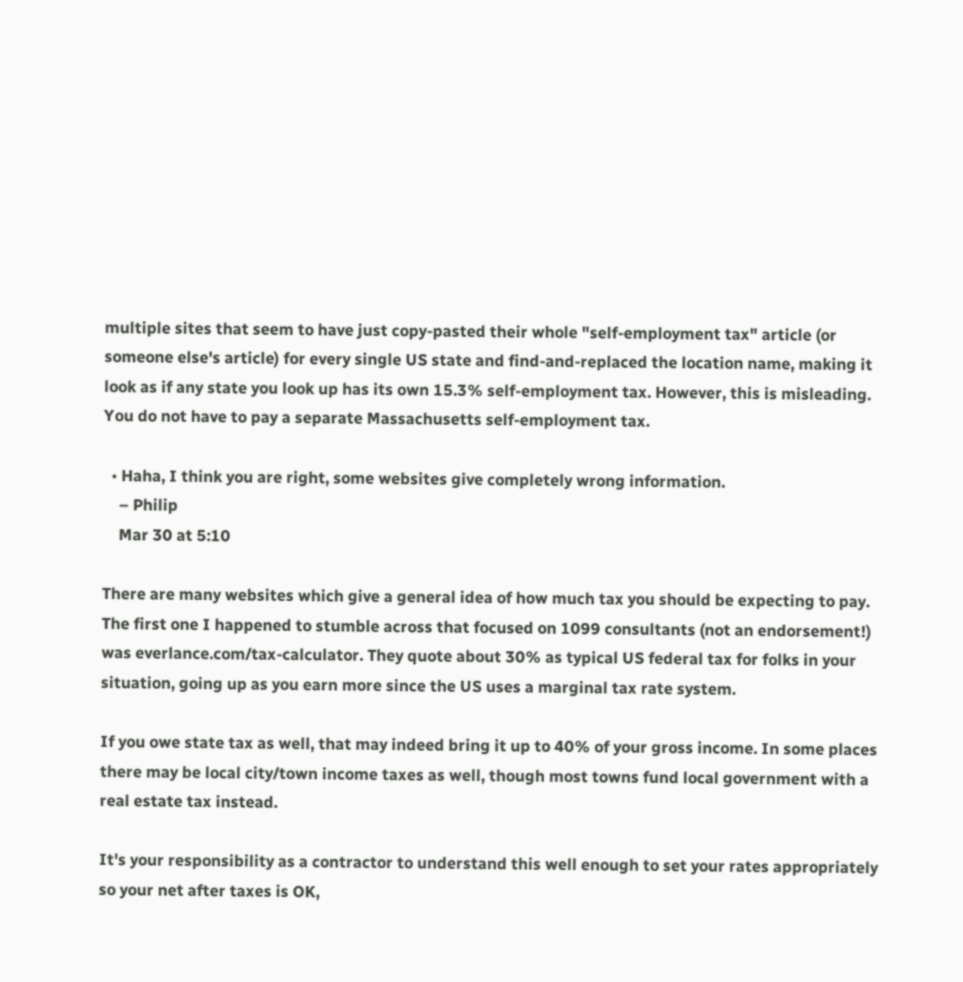multiple sites that seem to have just copy-pasted their whole "self-employment tax" article (or someone else's article) for every single US state and find-and-replaced the location name, making it look as if any state you look up has its own 15.3% self-employment tax. However, this is misleading. You do not have to pay a separate Massachusetts self-employment tax.

  • Haha, I think you are right, some websites give completely wrong information.
    – Philip
    Mar 30 at 5:10

There are many websites which give a general idea of how much tax you should be expecting to pay. The first one I happened to stumble across that focused on 1099 consultants (not an endorsement!) was everlance.com/tax-calculator. They quote about 30% as typical US federal tax for folks in your situation, going up as you earn more since the US uses a marginal tax rate system.

If you owe state tax as well, that may indeed bring it up to 40% of your gross income. In some places there may be local city/town income taxes as well, though most towns fund local government with a real estate tax instead.

It's your responsibility as a contractor to understand this well enough to set your rates appropriately so your net after taxes is OK,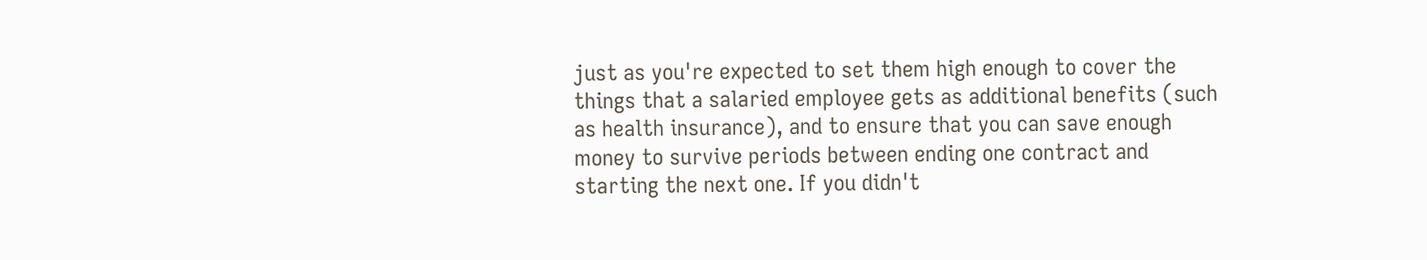just as you're expected to set them high enough to cover the things that a salaried employee gets as additional benefits (such as health insurance), and to ensure that you can save enough money to survive periods between ending one contract and starting the next one. If you didn't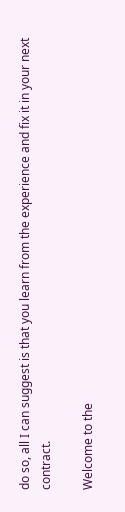do so, all I can suggest is that you learn from the experience and fix it in your next contract.

Welcome to the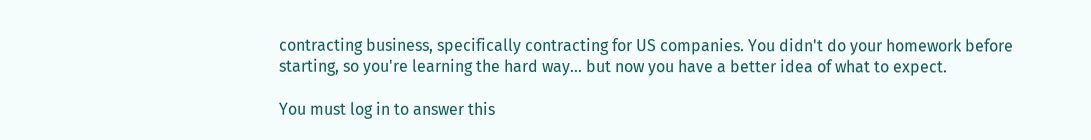contracting business, specifically contracting for US companies. You didn't do your homework before starting, so you're learning the hard way... but now you have a better idea of what to expect.

You must log in to answer this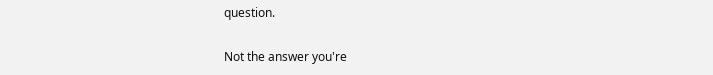question.

Not the answer you're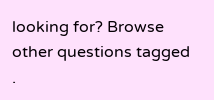looking for? Browse other questions tagged .